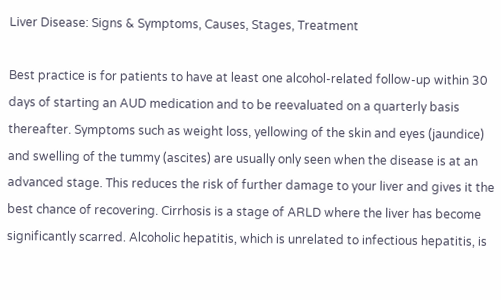Liver Disease: Signs & Symptoms, Causes, Stages, Treatment

Best practice is for patients to have at least one alcohol-related follow-up within 30 days of starting an AUD medication and to be reevaluated on a quarterly basis thereafter. Symptoms such as weight loss, yellowing of the skin and eyes (jaundice) and swelling of the tummy (ascites) are usually only seen when the disease is at an advanced stage. This reduces the risk of further damage to your liver and gives it the best chance of recovering. Cirrhosis is a stage of ARLD where the liver has become significantly scarred. Alcoholic hepatitis, which is unrelated to infectious hepatitis, is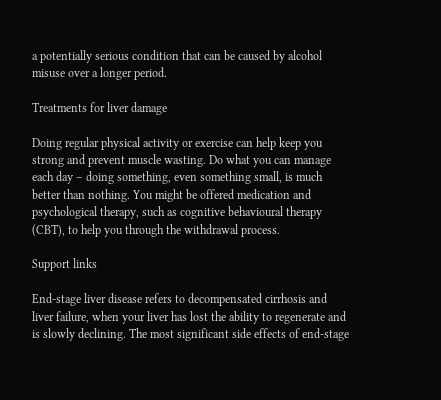a potentially serious condition that can be caused by alcohol misuse over a longer period.

Treatments for liver damage

Doing regular physical activity or exercise can help keep you strong and prevent muscle wasting. Do what you can manage each day – doing something, even something small, is much better than nothing. You might be offered medication and psychological therapy, such as cognitive behavioural therapy (CBT), to help you through the withdrawal process.

Support links

End-stage liver disease refers to decompensated cirrhosis and liver failure, when your liver has lost the ability to regenerate and is slowly declining. The most significant side effects of end-stage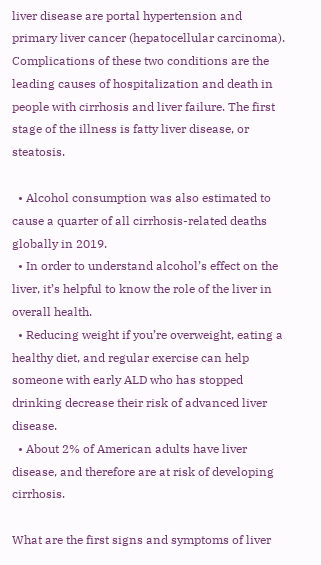liver disease are portal hypertension and primary liver cancer (hepatocellular carcinoma). Complications of these two conditions are the leading causes of hospitalization and death in people with cirrhosis and liver failure. The first stage of the illness is fatty liver disease, or steatosis.

  • Alcohol consumption was also estimated to cause a quarter of all cirrhosis-related deaths globally in 2019.
  • In order to understand alcohol’s effect on the liver, it’s helpful to know the role of the liver in overall health.
  • Reducing weight if you’re overweight, eating a healthy diet, and regular exercise can help someone with early ALD who has stopped drinking decrease their risk of advanced liver disease.
  • About 2% of American adults have liver disease, and therefore are at risk of developing cirrhosis.

What are the first signs and symptoms of liver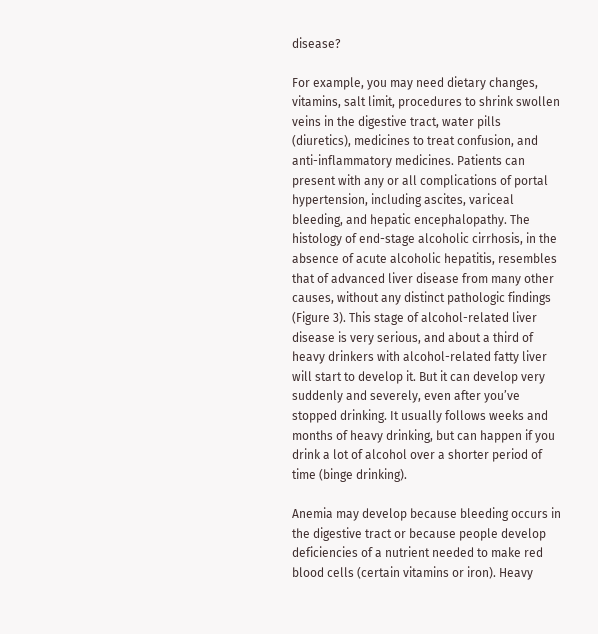disease?

For example, you may need dietary changes, vitamins, salt limit, procedures to shrink swollen veins in the digestive tract, water pills (diuretics), medicines to treat confusion, and anti-inflammatory medicines. Patients can present with any or all complications of portal hypertension, including ascites, variceal bleeding, and hepatic encephalopathy. The histology of end-stage alcoholic cirrhosis, in the absence of acute alcoholic hepatitis, resembles that of advanced liver disease from many other causes, without any distinct pathologic findings (Figure 3). This stage of alcohol-related liver disease is very serious, and about a third of heavy drinkers with alcohol-related fatty liver will start to develop it. But it can develop very suddenly and severely, even after you’ve stopped drinking. It usually follows weeks and months of heavy drinking, but can happen if you drink a lot of alcohol over a shorter period of time (binge drinking).

Anemia may develop because bleeding occurs in the digestive tract or because people develop deficiencies of a nutrient needed to make red blood cells (certain vitamins or iron). Heavy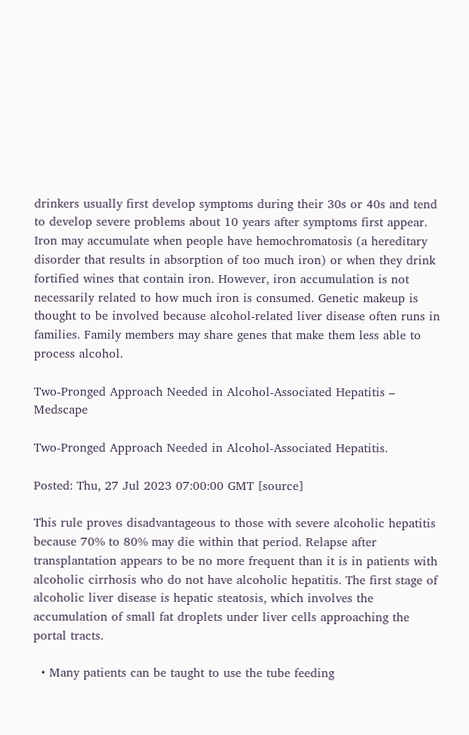drinkers usually first develop symptoms during their 30s or 40s and tend to develop severe problems about 10 years after symptoms first appear. Iron may accumulate when people have hemochromatosis (a hereditary disorder that results in absorption of too much iron) or when they drink fortified wines that contain iron. However, iron accumulation is not necessarily related to how much iron is consumed. Genetic makeup is thought to be involved because alcohol-related liver disease often runs in families. Family members may share genes that make them less able to process alcohol.

Two-Pronged Approach Needed in Alcohol-Associated Hepatitis – Medscape

Two-Pronged Approach Needed in Alcohol-Associated Hepatitis.

Posted: Thu, 27 Jul 2023 07:00:00 GMT [source]

This rule proves disadvantageous to those with severe alcoholic hepatitis because 70% to 80% may die within that period. Relapse after transplantation appears to be no more frequent than it is in patients with alcoholic cirrhosis who do not have alcoholic hepatitis. The first stage of alcoholic liver disease is hepatic steatosis, which involves the accumulation of small fat droplets under liver cells approaching the portal tracts.

  • Many patients can be taught to use the tube feeding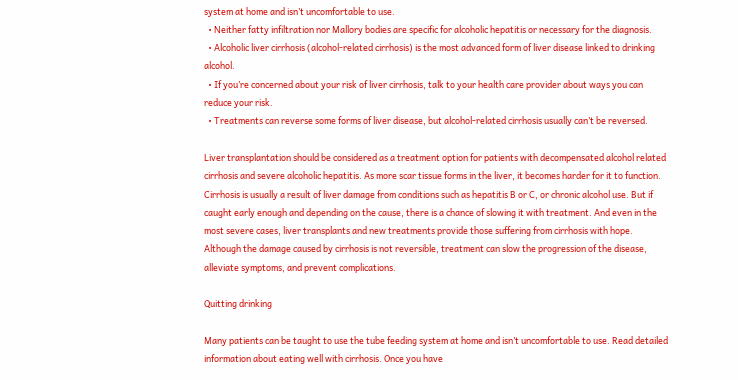system at home and isn’t uncomfortable to use.
  • Neither fatty infiltration nor Mallory bodies are specific for alcoholic hepatitis or necessary for the diagnosis.
  • Alcoholic liver cirrhosis (alcohol-related cirrhosis) is the most advanced form of liver disease linked to drinking alcohol.
  • If you’re concerned about your risk of liver cirrhosis, talk to your health care provider about ways you can reduce your risk.
  • Treatments can reverse some forms of liver disease, but alcohol-related cirrhosis usually can’t be reversed.

Liver transplantation should be considered as a treatment option for patients with decompensated alcohol related cirrhosis and severe alcoholic hepatitis. As more scar tissue forms in the liver, it becomes harder for it to function. Cirrhosis is usually a result of liver damage from conditions such as hepatitis B or C, or chronic alcohol use. But if caught early enough and depending on the cause, there is a chance of slowing it with treatment. And even in the most severe cases, liver transplants and new treatments provide those suffering from cirrhosis with hope. Although the damage caused by cirrhosis is not reversible, treatment can slow the progression of the disease, alleviate symptoms, and prevent complications.

Quitting drinking

Many patients can be taught to use the tube feeding system at home and isn’t uncomfortable to use. Read detailed information about eating well with cirrhosis. Once you have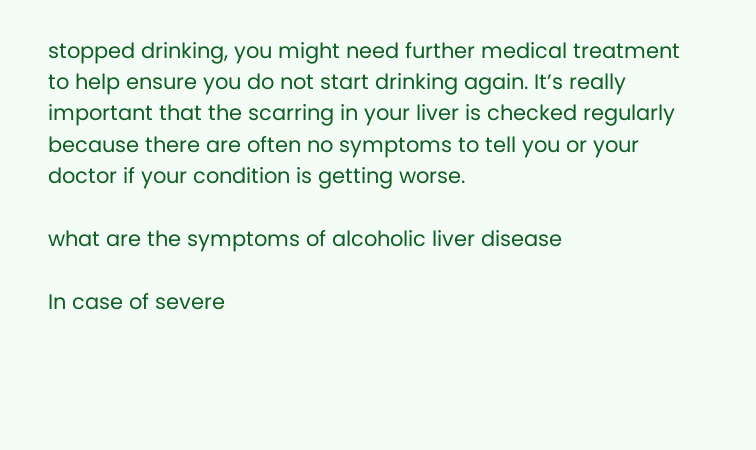stopped drinking, you might need further medical treatment to help ensure you do not start drinking again. It’s really important that the scarring in your liver is checked regularly because there are often no symptoms to tell you or your doctor if your condition is getting worse.

what are the symptoms of alcoholic liver disease

In case of severe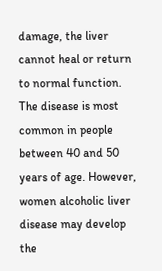damage, the liver cannot heal or return to normal function. The disease is most common in people between 40 and 50 years of age. However, women alcoholic liver disease may develop the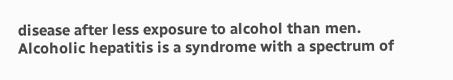disease after less exposure to alcohol than men. Alcoholic hepatitis is a syndrome with a spectrum of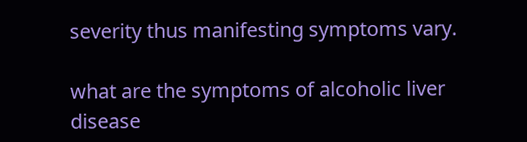severity thus manifesting symptoms vary.

what are the symptoms of alcoholic liver disease